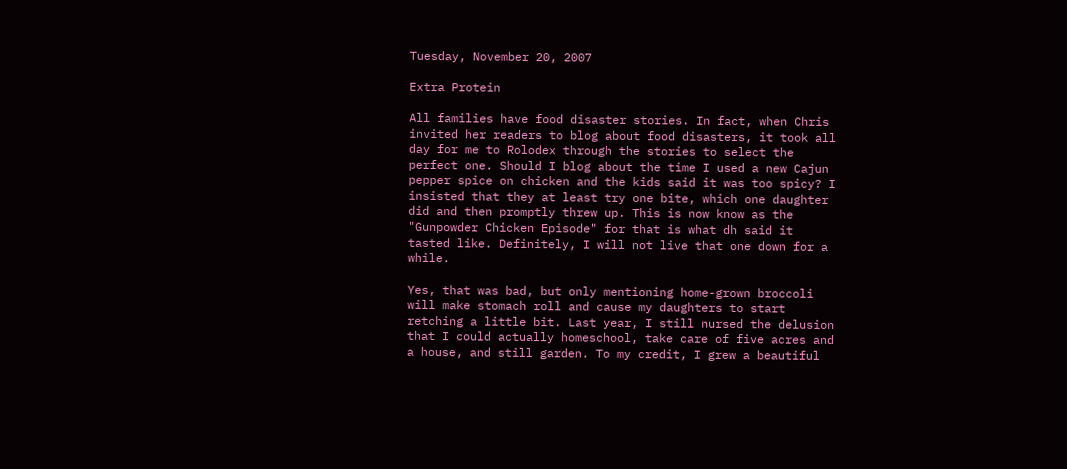Tuesday, November 20, 2007

Extra Protein

All families have food disaster stories. In fact, when Chris invited her readers to blog about food disasters, it took all day for me to Rolodex through the stories to select the perfect one. Should I blog about the time I used a new Cajun pepper spice on chicken and the kids said it was too spicy? I insisted that they at least try one bite, which one daughter did and then promptly threw up. This is now know as the "Gunpowder Chicken Episode" for that is what dh said it tasted like. Definitely, I will not live that one down for a while.

Yes, that was bad, but only mentioning home-grown broccoli will make stomach roll and cause my daughters to start retching a little bit. Last year, I still nursed the delusion that I could actually homeschool, take care of five acres and a house, and still garden. To my credit, I grew a beautiful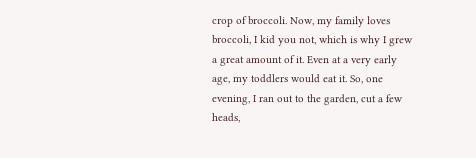crop of broccoli. Now, my family loves broccoli, I kid you not, which is why I grew a great amount of it. Even at a very early age, my toddlers would eat it. So, one evening, I ran out to the garden, cut a few heads,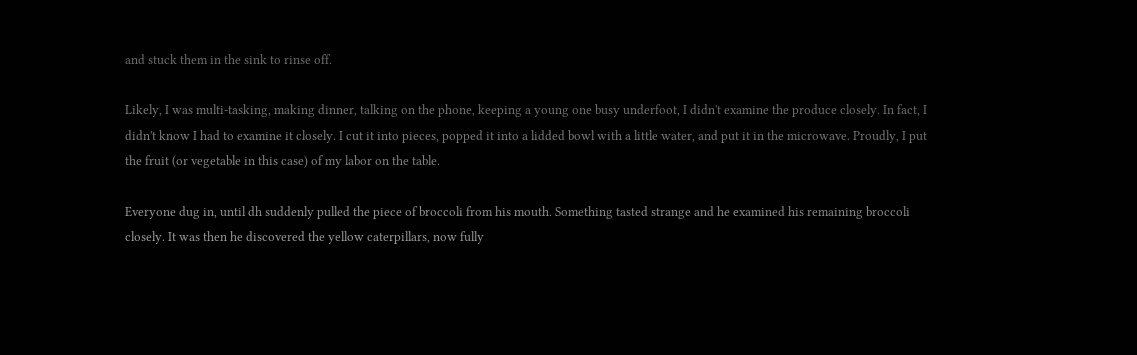and stuck them in the sink to rinse off.

Likely, I was multi-tasking, making dinner, talking on the phone, keeping a young one busy underfoot, I didn't examine the produce closely. In fact, I didn't know I had to examine it closely. I cut it into pieces, popped it into a lidded bowl with a little water, and put it in the microwave. Proudly, I put the fruit (or vegetable in this case) of my labor on the table.

Everyone dug in, until dh suddenly pulled the piece of broccoli from his mouth. Something tasted strange and he examined his remaining broccoli closely. It was then he discovered the yellow caterpillars, now fully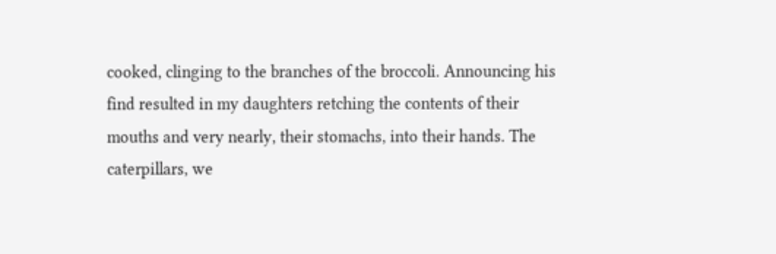cooked, clinging to the branches of the broccoli. Announcing his find resulted in my daughters retching the contents of their mouths and very nearly, their stomachs, into their hands. The caterpillars, we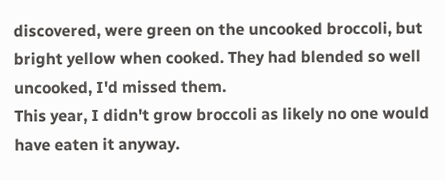discovered, were green on the uncooked broccoli, but bright yellow when cooked. They had blended so well uncooked, I'd missed them.
This year, I didn't grow broccoli as likely no one would have eaten it anyway.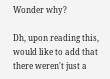Wonder why?

Dh, upon reading this, would like to add that there weren't just a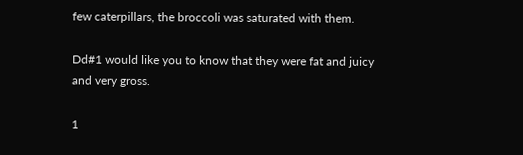few caterpillars, the broccoli was saturated with them.

Dd#1 would like you to know that they were fat and juicy and very gross.

1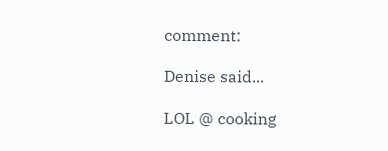comment:

Denise said...

LOL @ cooking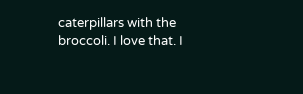caterpillars with the broccoli. I love that. I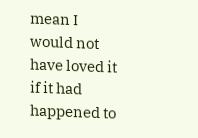mean I would not have loved it if it had happened to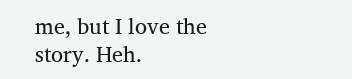me, but I love the story. Heh.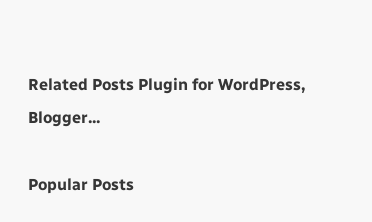Related Posts Plugin for WordPress, Blogger...

Popular Posts